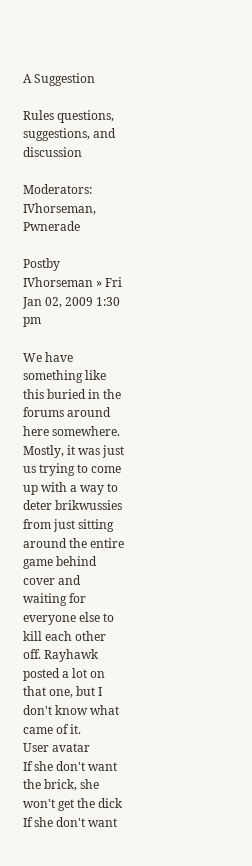A Suggestion

Rules questions, suggestions, and discussion

Moderators: IVhorseman, Pwnerade

Postby IVhorseman » Fri Jan 02, 2009 1:30 pm

We have something like this buried in the forums around here somewhere. Mostly, it was just us trying to come up with a way to deter brikwussies from just sitting around the entire game behind cover and waiting for everyone else to kill each other off. Rayhawk posted a lot on that one, but I don't know what came of it.
User avatar
If she don't want the brick, she won't get the dick
If she don't want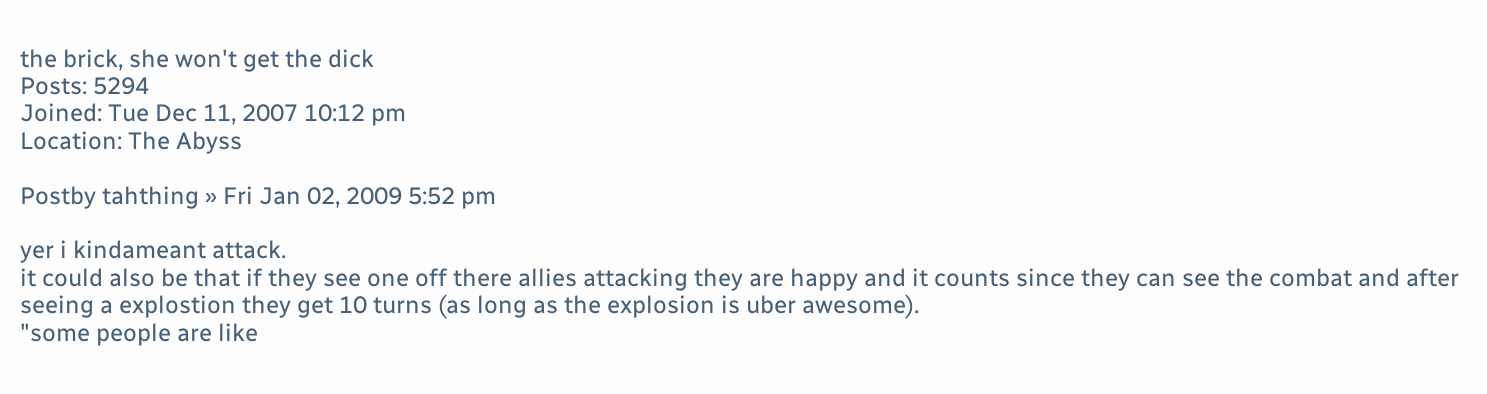the brick, she won't get the dick
Posts: 5294
Joined: Tue Dec 11, 2007 10:12 pm
Location: The Abyss

Postby tahthing » Fri Jan 02, 2009 5:52 pm

yer i kindameant attack.
it could also be that if they see one off there allies attacking they are happy and it counts since they can see the combat and after seeing a explostion they get 10 turns (as long as the explosion is uber awesome).
"some people are like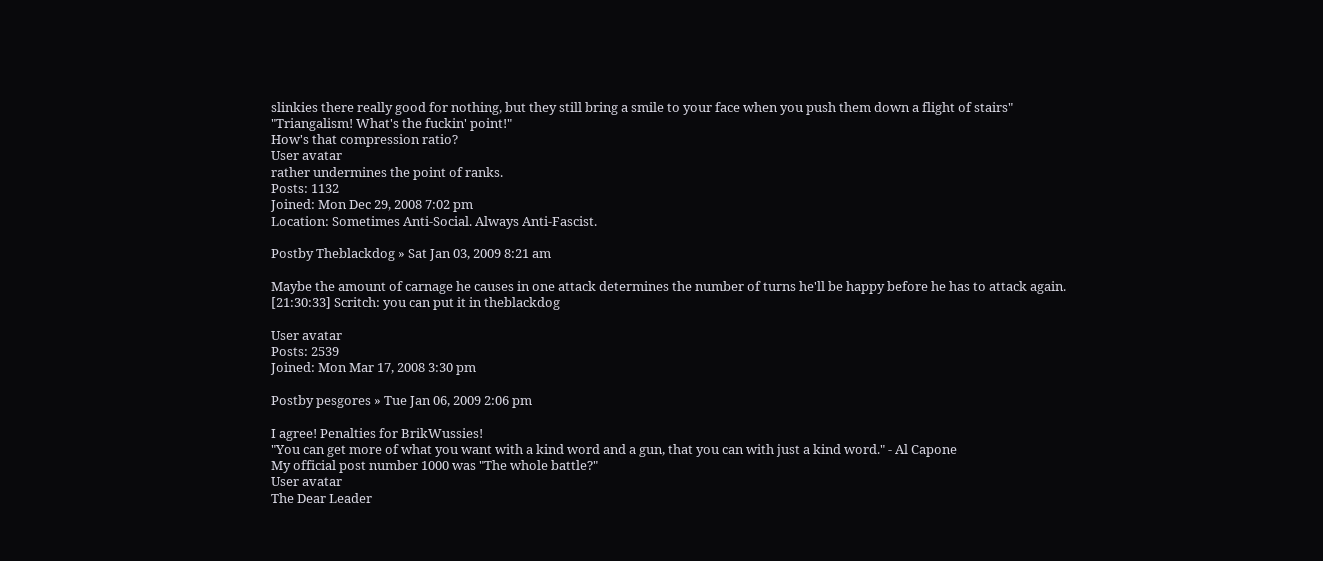slinkies there really good for nothing, but they still bring a smile to your face when you push them down a flight of stairs"
"Triangalism! What's the fuckin' point!"
How's that compression ratio?
User avatar
rather undermines the point of ranks.
Posts: 1132
Joined: Mon Dec 29, 2008 7:02 pm
Location: Sometimes Anti-Social. Always Anti-Fascist.

Postby Theblackdog » Sat Jan 03, 2009 8:21 am

Maybe the amount of carnage he causes in one attack determines the number of turns he'll be happy before he has to attack again.
[21:30:33] Scritch: you can put it in theblackdog

User avatar
Posts: 2539
Joined: Mon Mar 17, 2008 3:30 pm

Postby pesgores » Tue Jan 06, 2009 2:06 pm

I agree! Penalties for BrikWussies!
"You can get more of what you want with a kind word and a gun, that you can with just a kind word." - Al Capone
My official post number 1000 was "The whole battle?"
User avatar
The Dear Leader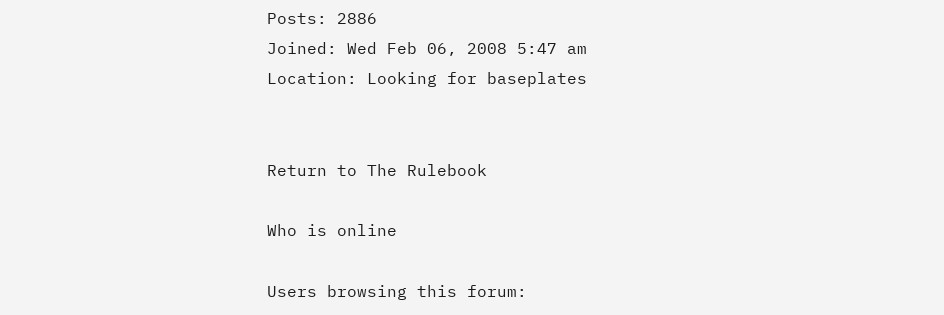Posts: 2886
Joined: Wed Feb 06, 2008 5:47 am
Location: Looking for baseplates


Return to The Rulebook

Who is online

Users browsing this forum: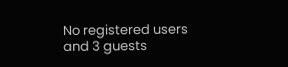No registered users and 3 guests